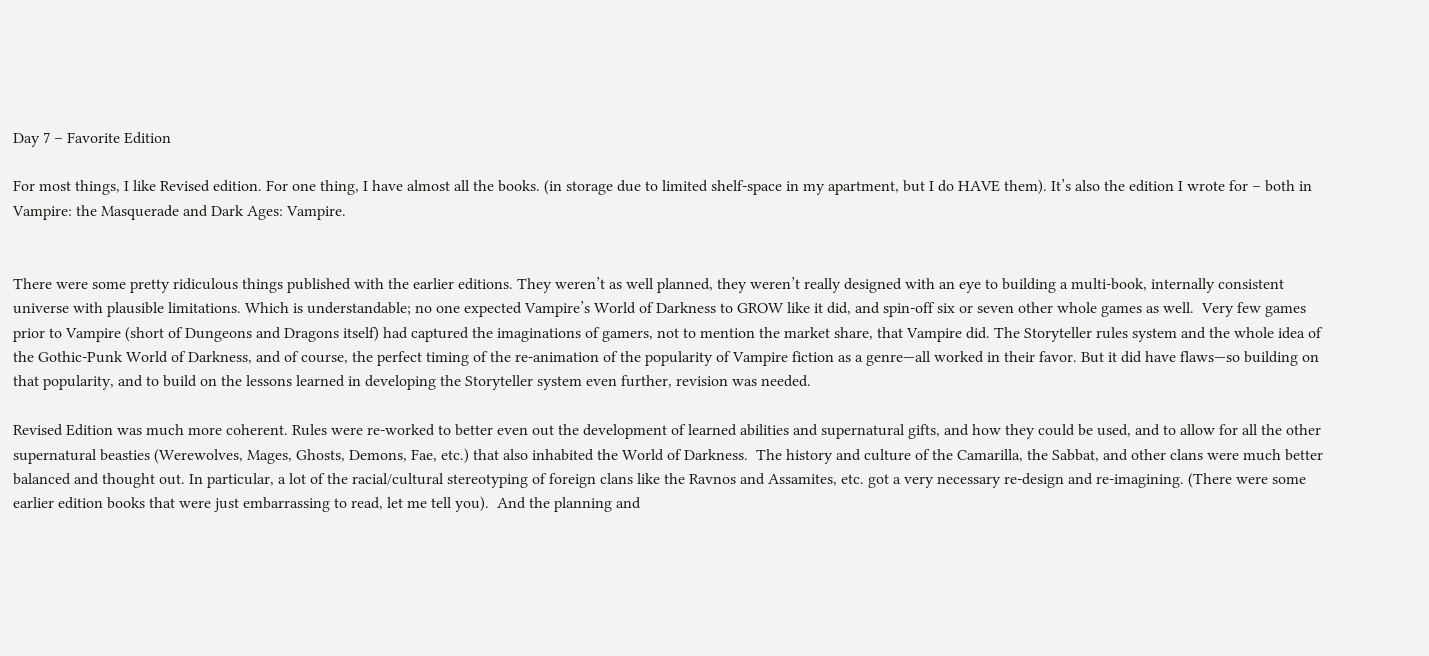Day 7 – Favorite Edition

For most things, I like Revised edition. For one thing, I have almost all the books. (in storage due to limited shelf-space in my apartment, but I do HAVE them). It’s also the edition I wrote for – both in Vampire: the Masquerade and Dark Ages: Vampire.


There were some pretty ridiculous things published with the earlier editions. They weren’t as well planned, they weren’t really designed with an eye to building a multi-book, internally consistent universe with plausible limitations. Which is understandable; no one expected Vampire’s World of Darkness to GROW like it did, and spin-off six or seven other whole games as well.  Very few games prior to Vampire (short of Dungeons and Dragons itself) had captured the imaginations of gamers, not to mention the market share, that Vampire did. The Storyteller rules system and the whole idea of the Gothic-Punk World of Darkness, and of course, the perfect timing of the re-animation of the popularity of Vampire fiction as a genre—all worked in their favor. But it did have flaws—so building on that popularity, and to build on the lessons learned in developing the Storyteller system even further, revision was needed.

Revised Edition was much more coherent. Rules were re-worked to better even out the development of learned abilities and supernatural gifts, and how they could be used, and to allow for all the other supernatural beasties (Werewolves, Mages, Ghosts, Demons, Fae, etc.) that also inhabited the World of Darkness.  The history and culture of the Camarilla, the Sabbat, and other clans were much better balanced and thought out. In particular, a lot of the racial/cultural stereotyping of foreign clans like the Ravnos and Assamites, etc. got a very necessary re-design and re-imagining. (There were some earlier edition books that were just embarrassing to read, let me tell you).  And the planning and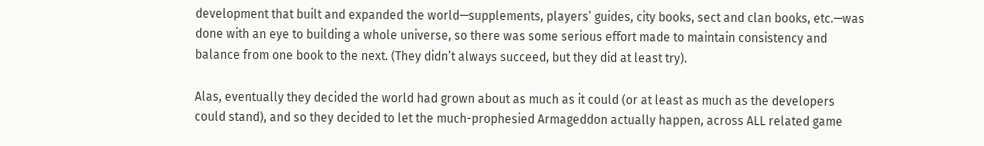development that built and expanded the world—supplements, players’ guides, city books, sect and clan books, etc.—was done with an eye to building a whole universe, so there was some serious effort made to maintain consistency and balance from one book to the next. (They didn’t always succeed, but they did at least try).

Alas, eventually they decided the world had grown about as much as it could (or at least as much as the developers could stand), and so they decided to let the much-prophesied Armageddon actually happen, across ALL related game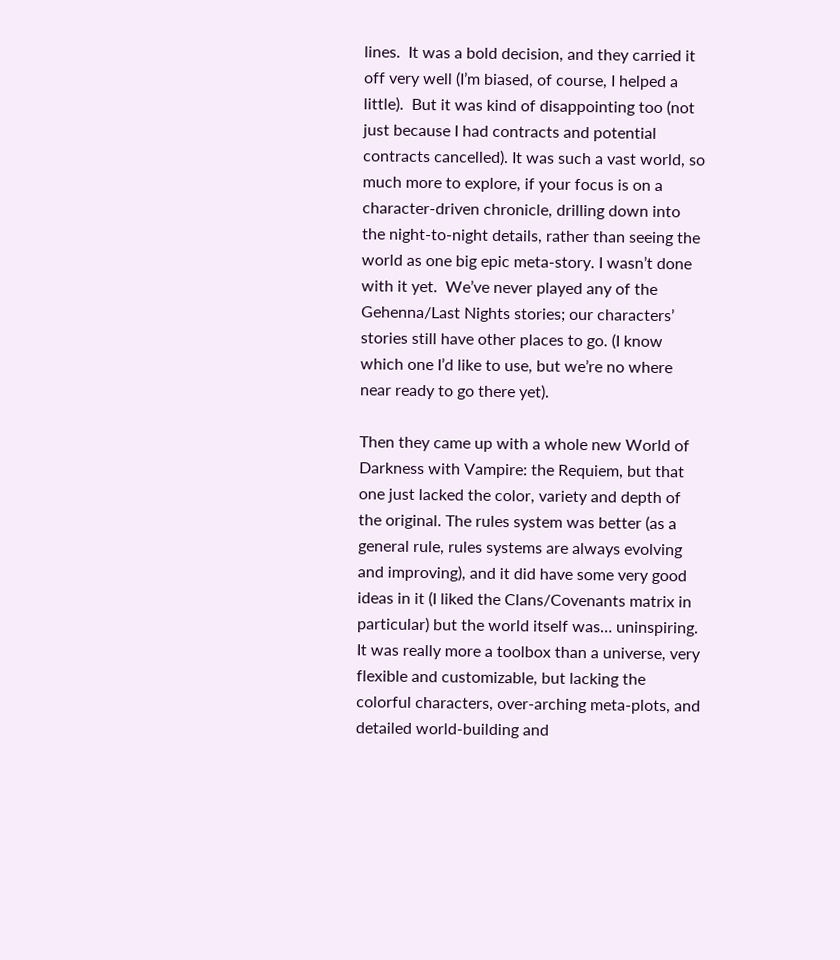lines.  It was a bold decision, and they carried it off very well (I’m biased, of course, I helped a little).  But it was kind of disappointing too (not just because I had contracts and potential contracts cancelled). It was such a vast world, so much more to explore, if your focus is on a character-driven chronicle, drilling down into the night-to-night details, rather than seeing the world as one big epic meta-story. I wasn’t done with it yet.  We’ve never played any of the Gehenna/Last Nights stories; our characters’ stories still have other places to go. (I know which one I’d like to use, but we’re no where near ready to go there yet).

Then they came up with a whole new World of Darkness with Vampire: the Requiem, but that one just lacked the color, variety and depth of the original. The rules system was better (as a general rule, rules systems are always evolving and improving), and it did have some very good ideas in it (I liked the Clans/Covenants matrix in particular) but the world itself was… uninspiring. It was really more a toolbox than a universe, very flexible and customizable, but lacking the colorful characters, over-arching meta-plots, and detailed world-building and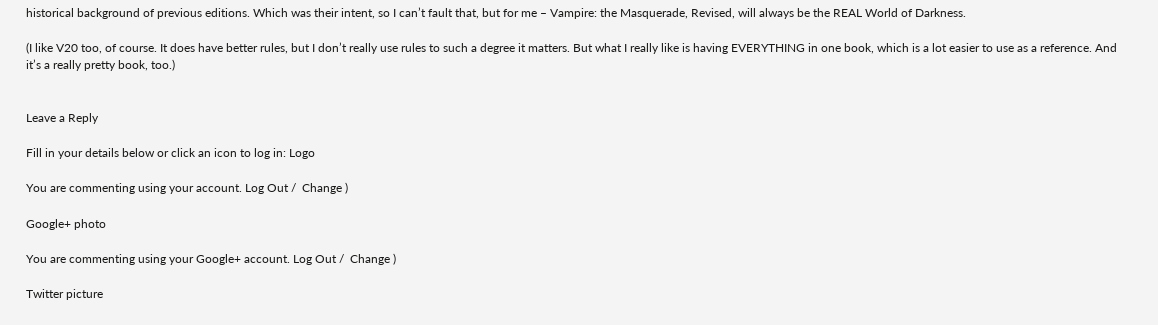historical background of previous editions. Which was their intent, so I can’t fault that, but for me – Vampire: the Masquerade, Revised, will always be the REAL World of Darkness.

(I like V20 too, of course. It does have better rules, but I don’t really use rules to such a degree it matters. But what I really like is having EVERYTHING in one book, which is a lot easier to use as a reference. And it’s a really pretty book, too.)


Leave a Reply

Fill in your details below or click an icon to log in: Logo

You are commenting using your account. Log Out /  Change )

Google+ photo

You are commenting using your Google+ account. Log Out /  Change )

Twitter picture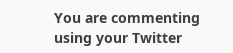You are commenting using your Twitter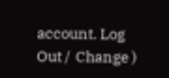account. Log Out /  Change )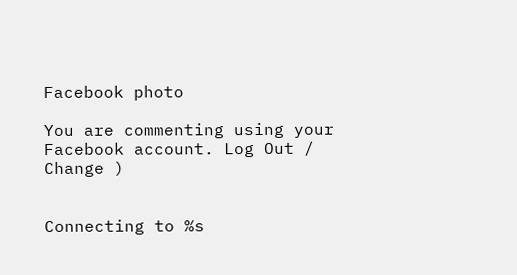Facebook photo

You are commenting using your Facebook account. Log Out /  Change )


Connecting to %s